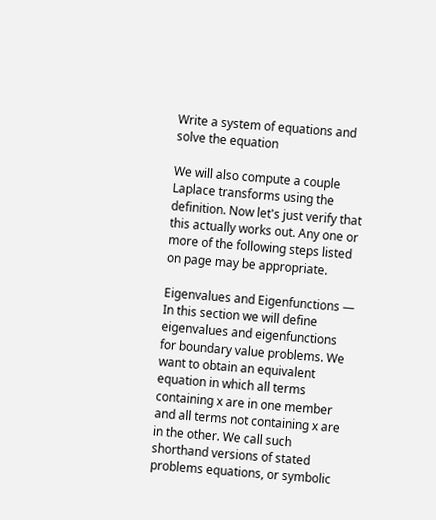Write a system of equations and solve the equation

We will also compute a couple Laplace transforms using the definition. Now let's just verify that this actually works out. Any one or more of the following steps listed on page may be appropriate.

Eigenvalues and Eigenfunctions — In this section we will define eigenvalues and eigenfunctions for boundary value problems. We want to obtain an equivalent equation in which all terms containing x are in one member and all terms not containing x are in the other. We call such shorthand versions of stated problems equations, or symbolic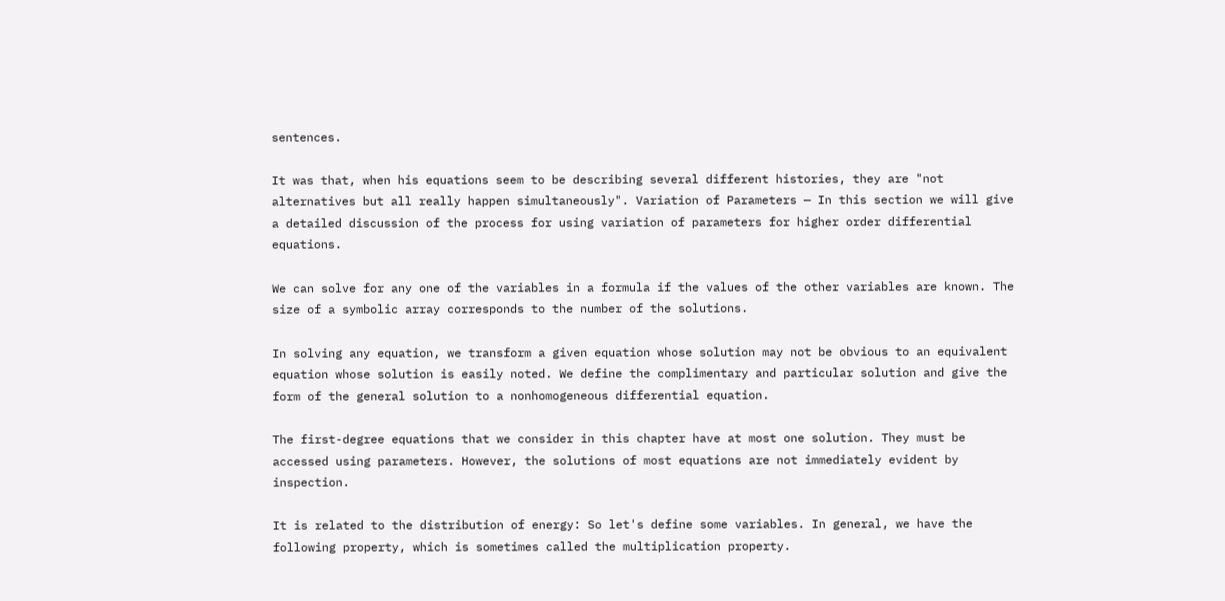sentences.

It was that, when his equations seem to be describing several different histories, they are "not alternatives but all really happen simultaneously". Variation of Parameters — In this section we will give a detailed discussion of the process for using variation of parameters for higher order differential equations.

We can solve for any one of the variables in a formula if the values of the other variables are known. The size of a symbolic array corresponds to the number of the solutions.

In solving any equation, we transform a given equation whose solution may not be obvious to an equivalent equation whose solution is easily noted. We define the complimentary and particular solution and give the form of the general solution to a nonhomogeneous differential equation.

The first-degree equations that we consider in this chapter have at most one solution. They must be accessed using parameters. However, the solutions of most equations are not immediately evident by inspection.

It is related to the distribution of energy: So let's define some variables. In general, we have the following property, which is sometimes called the multiplication property.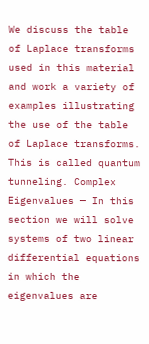We discuss the table of Laplace transforms used in this material and work a variety of examples illustrating the use of the table of Laplace transforms. This is called quantum tunneling. Complex Eigenvalues — In this section we will solve systems of two linear differential equations in which the eigenvalues are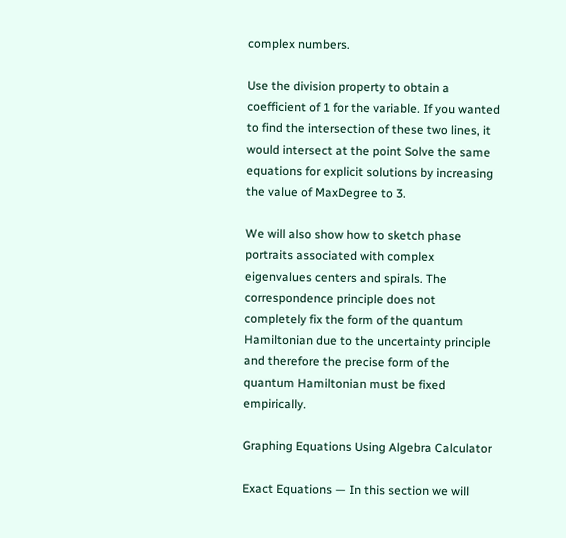complex numbers.

Use the division property to obtain a coefficient of 1 for the variable. If you wanted to find the intersection of these two lines, it would intersect at the point Solve the same equations for explicit solutions by increasing the value of MaxDegree to 3.

We will also show how to sketch phase portraits associated with complex eigenvalues centers and spirals. The correspondence principle does not completely fix the form of the quantum Hamiltonian due to the uncertainty principle and therefore the precise form of the quantum Hamiltonian must be fixed empirically.

Graphing Equations Using Algebra Calculator

Exact Equations — In this section we will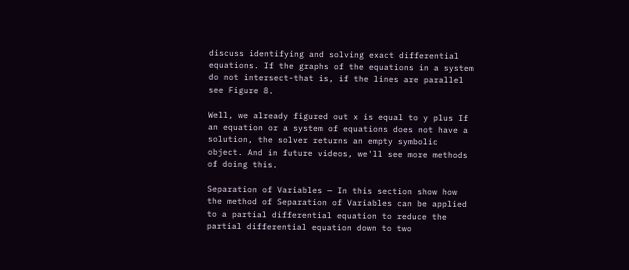discuss identifying and solving exact differential equations. If the graphs of the equations in a system do not intersect-that is, if the lines are parallel see Figure 8.

Well, we already figured out x is equal to y plus If an equation or a system of equations does not have a solution, the solver returns an empty symbolic object. And in future videos, we'll see more methods of doing this.

Separation of Variables — In this section show how the method of Separation of Variables can be applied to a partial differential equation to reduce the partial differential equation down to two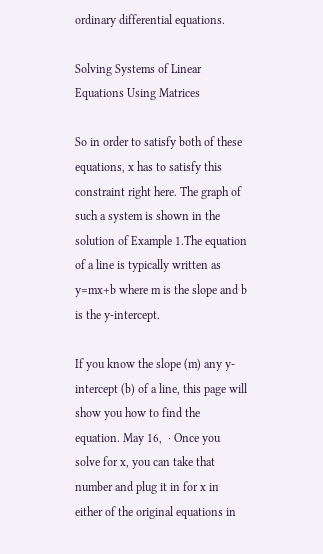ordinary differential equations.

Solving Systems of Linear Equations Using Matrices

So in order to satisfy both of these equations, x has to satisfy this constraint right here. The graph of such a system is shown in the solution of Example 1.The equation of a line is typically written as y=mx+b where m is the slope and b is the y-intercept.

If you know the slope (m) any y-intercept (b) of a line, this page will show you how to find the equation. May 16,  · Once you solve for x, you can take that number and plug it in for x in either of the original equations in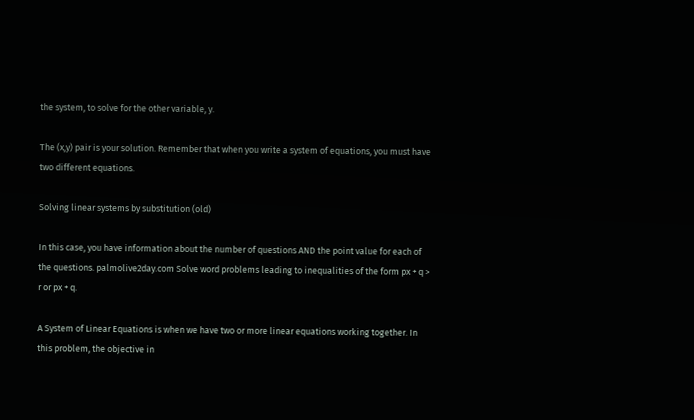the system, to solve for the other variable, y.

The (x,y) pair is your solution. Remember that when you write a system of equations, you must have two different equations.

Solving linear systems by substitution (old)

In this case, you have information about the number of questions AND the point value for each of the questions. palmolive2day.com Solve word problems leading to inequalities of the form px + q > r or px + q.

A System of Linear Equations is when we have two or more linear equations working together. In this problem, the objective in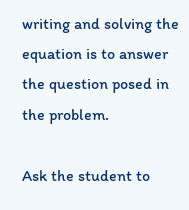writing and solving the equation is to answer the question posed in the problem.

Ask the student to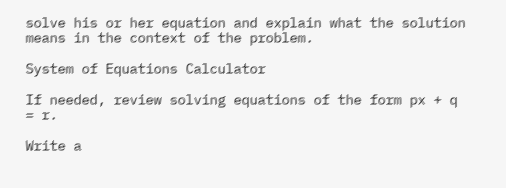solve his or her equation and explain what the solution means in the context of the problem.

System of Equations Calculator

If needed, review solving equations of the form px + q = r.

Write a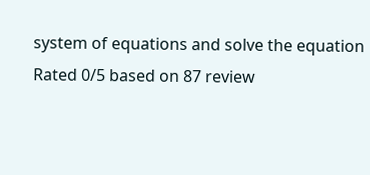system of equations and solve the equation
Rated 0/5 based on 87 review